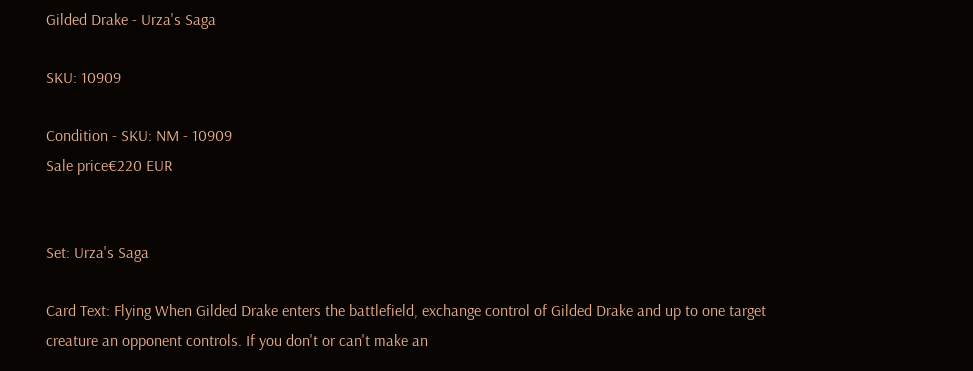Gilded Drake - Urza's Saga

SKU: 10909

Condition - SKU: NM - 10909
Sale price€220 EUR


Set: Urza's Saga

Card Text: Flying When Gilded Drake enters the battlefield, exchange control of Gilded Drake and up to one target creature an opponent controls. If you don't or can't make an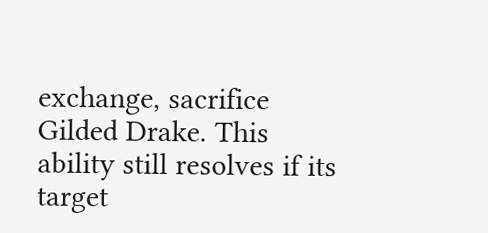exchange, sacrifice Gilded Drake. This ability still resolves if its target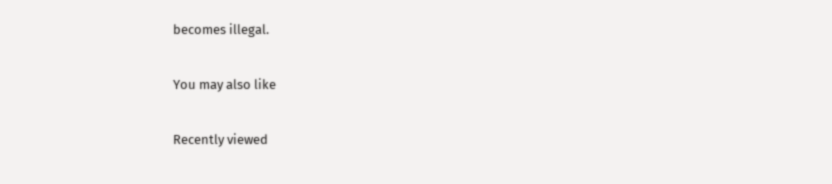becomes illegal.

You may also like

Recently viewed